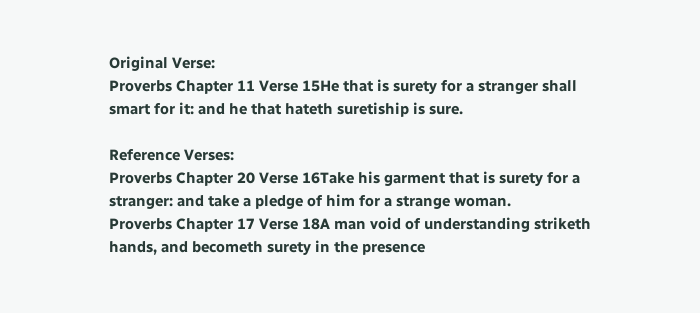Original Verse:
Proverbs Chapter 11 Verse 15He that is surety for a stranger shall smart for it: and he that hateth suretiship is sure.

Reference Verses:
Proverbs Chapter 20 Verse 16Take his garment that is surety for a stranger: and take a pledge of him for a strange woman.
Proverbs Chapter 17 Verse 18A man void of understanding striketh hands, and becometh surety in the presence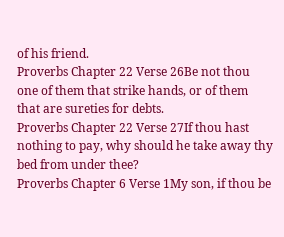of his friend.
Proverbs Chapter 22 Verse 26Be not thou one of them that strike hands, or of them that are sureties for debts.
Proverbs Chapter 22 Verse 27If thou hast nothing to pay, why should he take away thy bed from under thee?
Proverbs Chapter 6 Verse 1My son, if thou be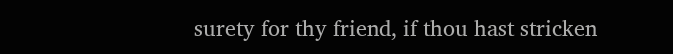surety for thy friend, if thou hast stricken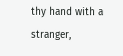thy hand with a stranger,